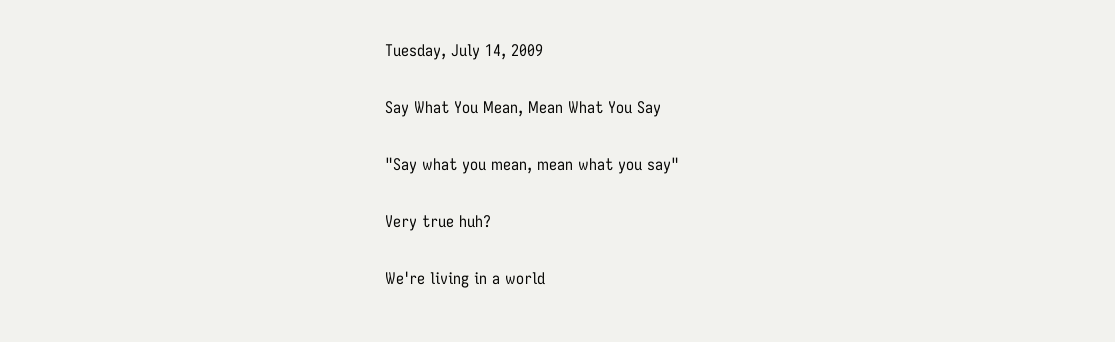Tuesday, July 14, 2009

Say What You Mean, Mean What You Say

"Say what you mean, mean what you say"

Very true huh?

We're living in a world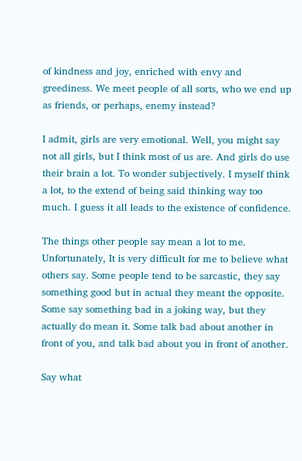of kindness and joy, enriched with envy and greediness. We meet people of all sorts, who we end up as friends, or perhaps, enemy instead?

I admit, girls are very emotional. Well, you might say not all girls, but I think most of us are. And girls do use their brain a lot. To wonder subjectively. I myself think a lot, to the extend of being said thinking way too much. I guess it all leads to the existence of confidence.

The things other people say mean a lot to me. Unfortunately, It is very difficult for me to believe what others say. Some people tend to be sarcastic, they say something good but in actual they meant the opposite. Some say something bad in a joking way, but they actually do mean it. Some talk bad about another in front of you, and talk bad about you in front of another.

Say what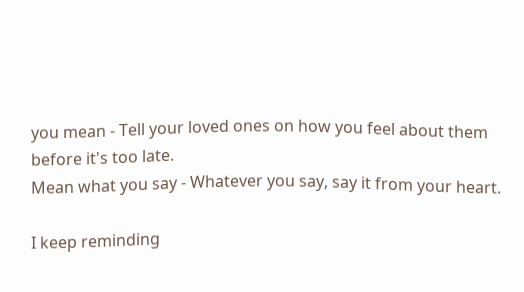you mean - Tell your loved ones on how you feel about them before it's too late.
Mean what you say - Whatever you say, say it from your heart.

I keep reminding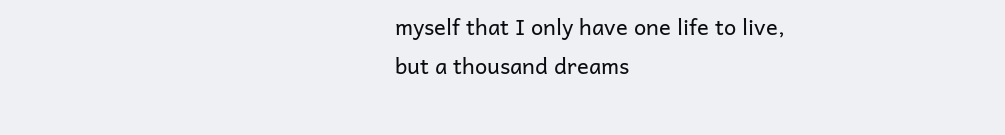myself that I only have one life to live, but a thousand dreams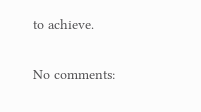to achieve.

No comments: